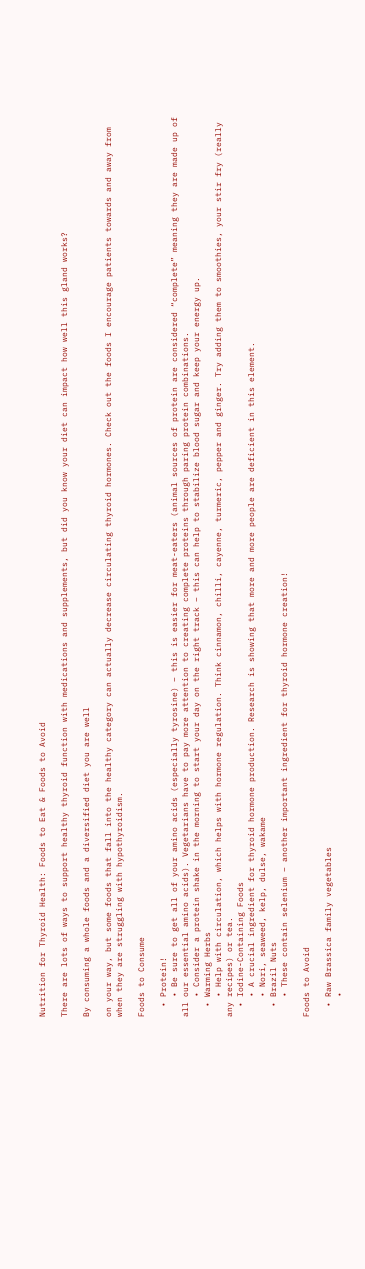Nutrition for Thyroid Health: Foods to Eat & Foods to Avoid

There are lots of ways to support healthy thyroid function with medications and supplements, but did you know your diet can impact how well this gland works?

By consuming a whole foods and a diversified diet you are well

on your way, but some foods that fall into the healthy category can actually decrease circulating thyroid hormones. Check out the foods I encourage patients towards and away from when they are struggling with hypothyroidism.

Foods to Consume

  • Protein!
    • Be sure to get all of your amino acids (especially tyrosine) – this is easier for meat-eaters (animal sources of protein are considered “complete” meaning they are made up of all our essential amino acids). Vegetarians have to pay more attention to creating complete proteins through paring protein combinations.
    • Consider a protein shake in the morning to start your day on the right track – this can help to stabilize blood sugar and keep your energy up.
  • Warming Herbs
    • Help with circulation, which helps with hormone regulation. Think cinnamon, chilli, cayenne, turmeric, pepper and ginger. Try adding them to smoothies, your stir fry (really any recipes) or tea.
  • Iodine-Containing Foods
    • A crucial ingredient for thyroid hormone production. Research is showing that more and more people are deficient in this element.
    • Nori, seaweed, kelp, dulse, wakame
  • Brazil Nuts
    • These contain selenium – another important ingredient for thyroid hormone creation!

Foods to Avoid

  • Raw Brassica family vegetables
    •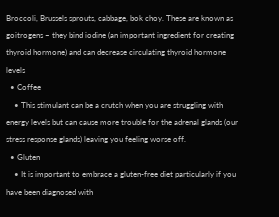Broccoli, Brussels sprouts, cabbage, bok choy. These are known as goitrogens – they bind iodine (an important ingredient for creating thyroid hormone) and can decrease circulating thyroid hormone levels
  • Coffee
    • This stimulant can be a crutch when you are struggling with energy levels but can cause more trouble for the adrenal glands (our stress response glands) leaving you feeling worse off.
  • Gluten
    • It is important to embrace a gluten-free diet particularly if you have been diagnosed with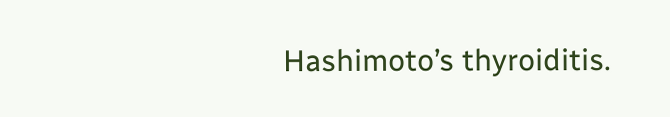Hashimoto’s thyroiditis.